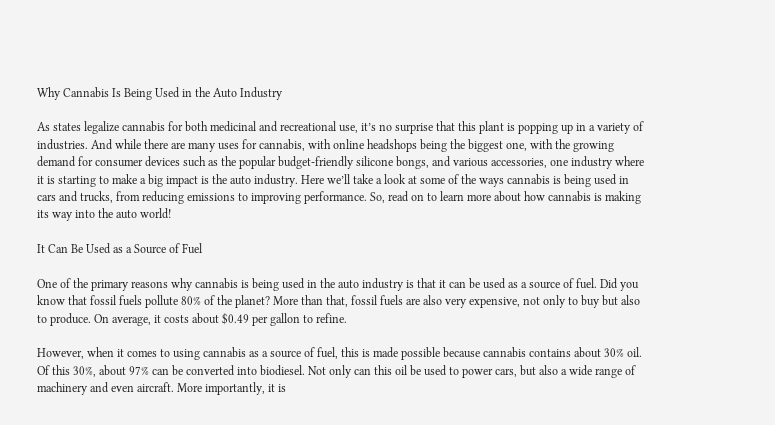Why Cannabis Is Being Used in the Auto Industry

As states legalize cannabis for both medicinal and recreational use, it’s no surprise that this plant is popping up in a variety of industries. And while there are many uses for cannabis, with online headshops being the biggest one, with the growing demand for consumer devices such as the popular budget-friendly silicone bongs, and various accessories, one industry where it is starting to make a big impact is the auto industry. Here we’ll take a look at some of the ways cannabis is being used in cars and trucks, from reducing emissions to improving performance. So, read on to learn more about how cannabis is making its way into the auto world!

It Can Be Used as a Source of Fuel

One of the primary reasons why cannabis is being used in the auto industry is that it can be used as a source of fuel. Did you know that fossil fuels pollute 80% of the planet? More than that, fossil fuels are also very expensive, not only to buy but also to produce. On average, it costs about $0.49 per gallon to refine.

However, when it comes to using cannabis as a source of fuel, this is made possible because cannabis contains about 30% oil. Of this 30%, about 97% can be converted into biodiesel. Not only can this oil be used to power cars, but also a wide range of machinery and even aircraft. More importantly, it is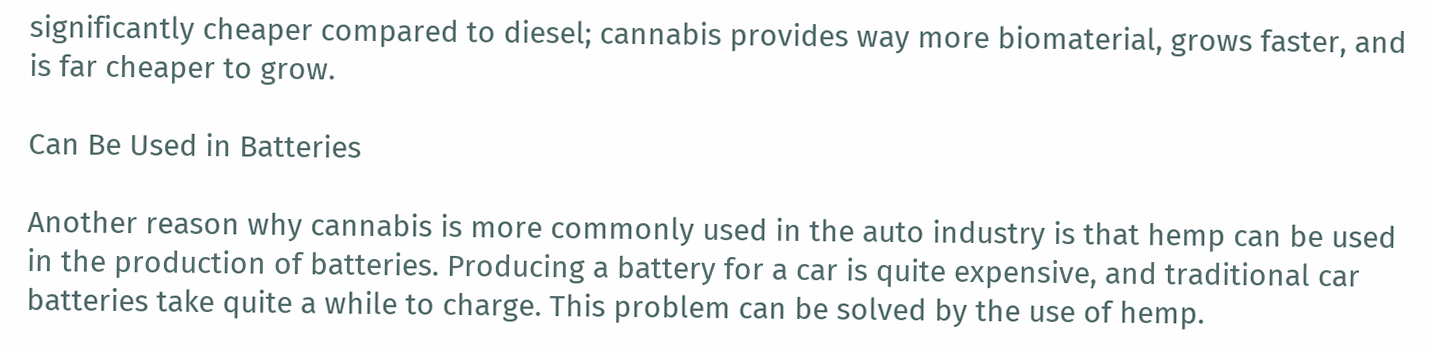significantly cheaper compared to diesel; cannabis provides way more biomaterial, grows faster, and is far cheaper to grow.

Can Be Used in Batteries

Another reason why cannabis is more commonly used in the auto industry is that hemp can be used in the production of batteries. Producing a battery for a car is quite expensive, and traditional car batteries take quite a while to charge. This problem can be solved by the use of hemp.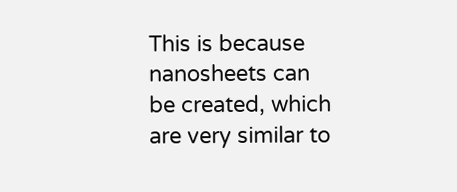This is because nanosheets can be created, which are very similar to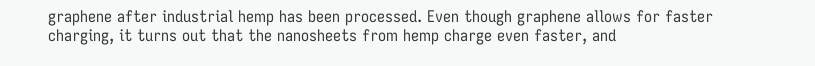graphene after industrial hemp has been processed. Even though graphene allows for faster charging, it turns out that the nanosheets from hemp charge even faster, and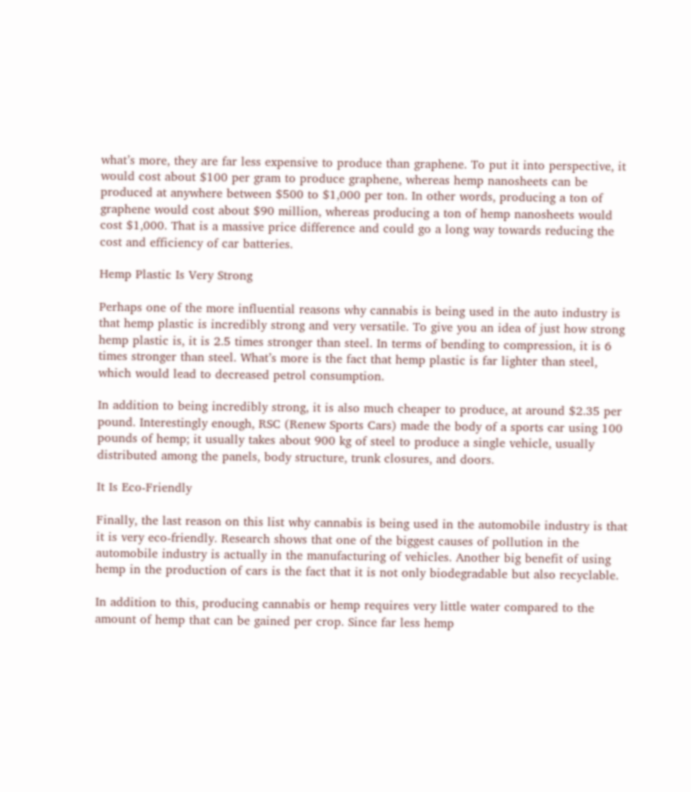what’s more, they are far less expensive to produce than graphene. To put it into perspective, it would cost about $100 per gram to produce graphene, whereas hemp nanosheets can be produced at anywhere between $500 to $1,000 per ton. In other words, producing a ton of graphene would cost about $90 million, whereas producing a ton of hemp nanosheets would cost $1,000. That is a massive price difference and could go a long way towards reducing the cost and efficiency of car batteries.

Hemp Plastic Is Very Strong

Perhaps one of the more influential reasons why cannabis is being used in the auto industry is that hemp plastic is incredibly strong and very versatile. To give you an idea of just how strong hemp plastic is, it is 2.5 times stronger than steel. In terms of bending to compression, it is 6 times stronger than steel. What’s more is the fact that hemp plastic is far lighter than steel, which would lead to decreased petrol consumption.

In addition to being incredibly strong, it is also much cheaper to produce, at around $2.35 per pound. Interestingly enough, RSC (Renew Sports Cars) made the body of a sports car using 100 pounds of hemp; it usually takes about 900 kg of steel to produce a single vehicle, usually distributed among the panels, body structure, trunk closures, and doors.

It Is Eco-Friendly

Finally, the last reason on this list why cannabis is being used in the automobile industry is that it is very eco-friendly. Research shows that one of the biggest causes of pollution in the automobile industry is actually in the manufacturing of vehicles. Another big benefit of using hemp in the production of cars is the fact that it is not only biodegradable but also recyclable.

In addition to this, producing cannabis or hemp requires very little water compared to the amount of hemp that can be gained per crop. Since far less hemp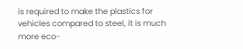is required to make the plastics for vehicles compared to steel, it is much more eco-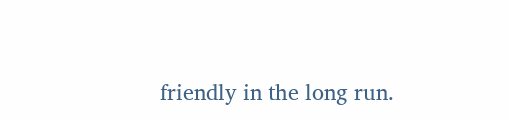friendly in the long run.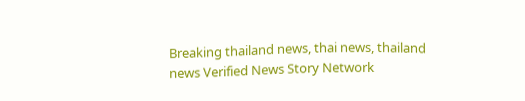Breaking thailand news, thai news, thailand news Verified News Story Network